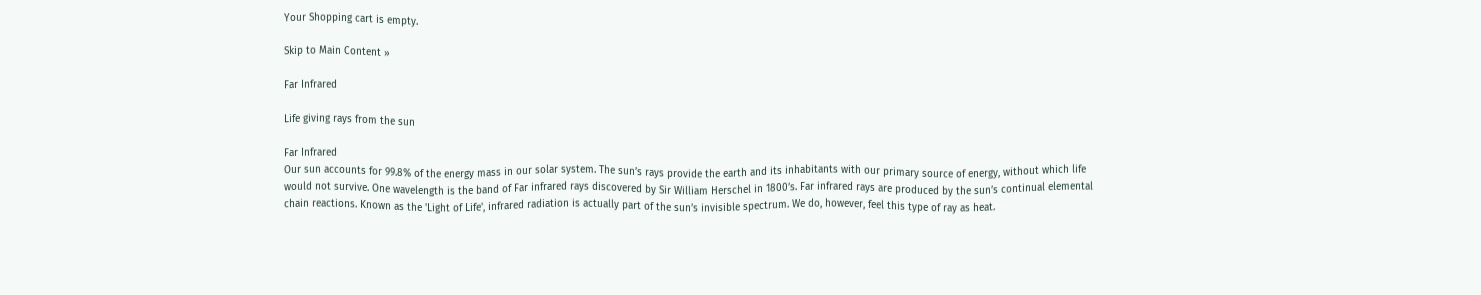Your Shopping cart is empty.

Skip to Main Content »

Far Infrared

Life giving rays from the sun

Far Infrared
Our sun accounts for 99.8% of the energy mass in our solar system. The sun’s rays provide the earth and its inhabitants with our primary source of energy, without which life would not survive. One wavelength is the band of Far infrared rays discovered by Sir William Herschel in 1800’s. Far infrared rays are produced by the sun’s continual elemental chain reactions. Known as the 'Light of Life', infrared radiation is actually part of the sun’s invisible spectrum. We do, however, feel this type of ray as heat.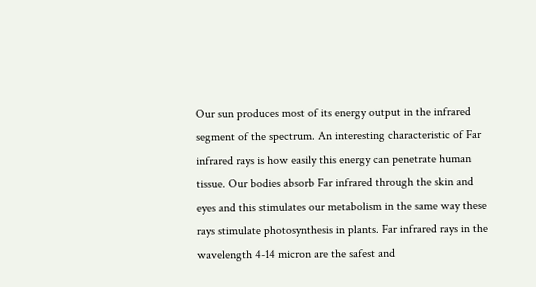Our sun produces most of its energy output in the infrared segment of the spectrum. An interesting characteristic of Far infrared rays is how easily this energy can penetrate human tissue. Our bodies absorb Far infrared through the skin and eyes and this stimulates our metabolism in the same way these rays stimulate photosynthesis in plants. Far infrared rays in the wavelength 4-14 micron are the safest and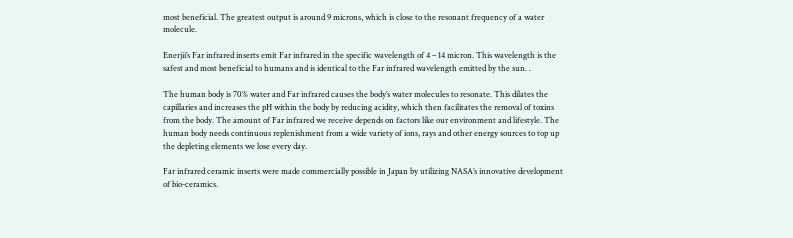most beneficial. The greatest output is around 9 microns, which is close to the resonant frequency of a water molecule.

Enerjii’s Far infrared inserts emit Far infrared in the specific wavelength of 4 – 14 micron. This wavelength is the safest and most beneficial to humans and is identical to the Far infrared wavelength emitted by the sun. .

The human body is 70% water and Far infrared causes the body’s water molecules to resonate. This dilates the capillaries and increases the pH within the body by reducing acidity, which then facilitates the removal of toxins from the body. The amount of Far infrared we receive depends on factors like our environment and lifestyle. The human body needs continuous replenishment from a wide variety of ions, rays and other energy sources to top up the depleting elements we lose every day.

Far infrared ceramic inserts were made commercially possible in Japan by utilizing NASA’s innovative development of bio-ceramics.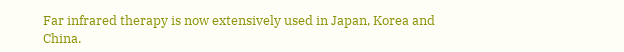Far infrared therapy is now extensively used in Japan, Korea and China.